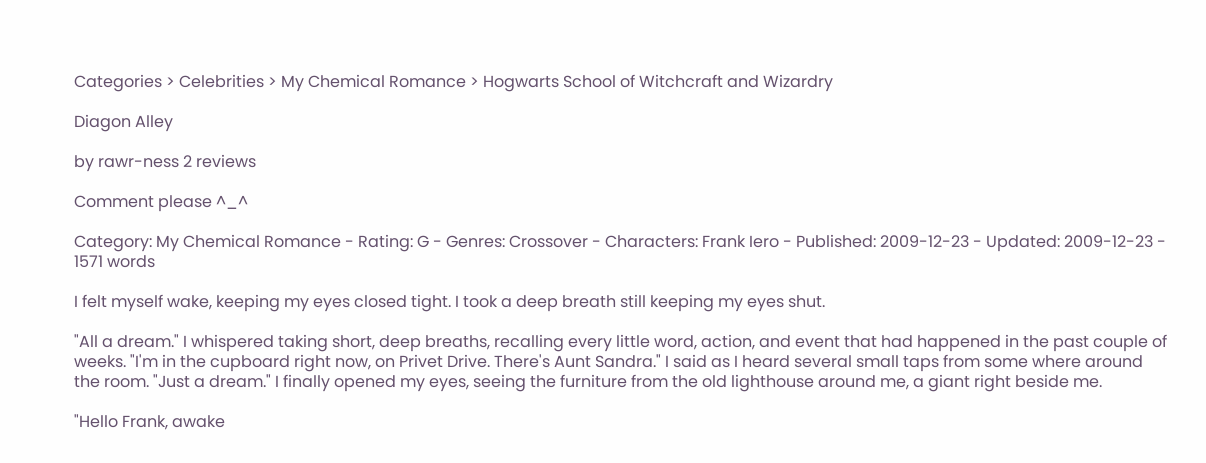Categories > Celebrities > My Chemical Romance > Hogwarts School of Witchcraft and Wizardry

Diagon Alley

by rawr-ness 2 reviews

Comment please ^_^

Category: My Chemical Romance - Rating: G - Genres: Crossover - Characters: Frank Iero - Published: 2009-12-23 - Updated: 2009-12-23 - 1571 words

I felt myself wake, keeping my eyes closed tight. I took a deep breath still keeping my eyes shut.

"All a dream." I whispered taking short, deep breaths, recalling every little word, action, and event that had happened in the past couple of weeks. "I'm in the cupboard right now, on Privet Drive. There's Aunt Sandra." I said as I heard several small taps from some where around the room. "Just a dream." I finally opened my eyes, seeing the furniture from the old lighthouse around me, a giant right beside me.

"Hello Frank, awake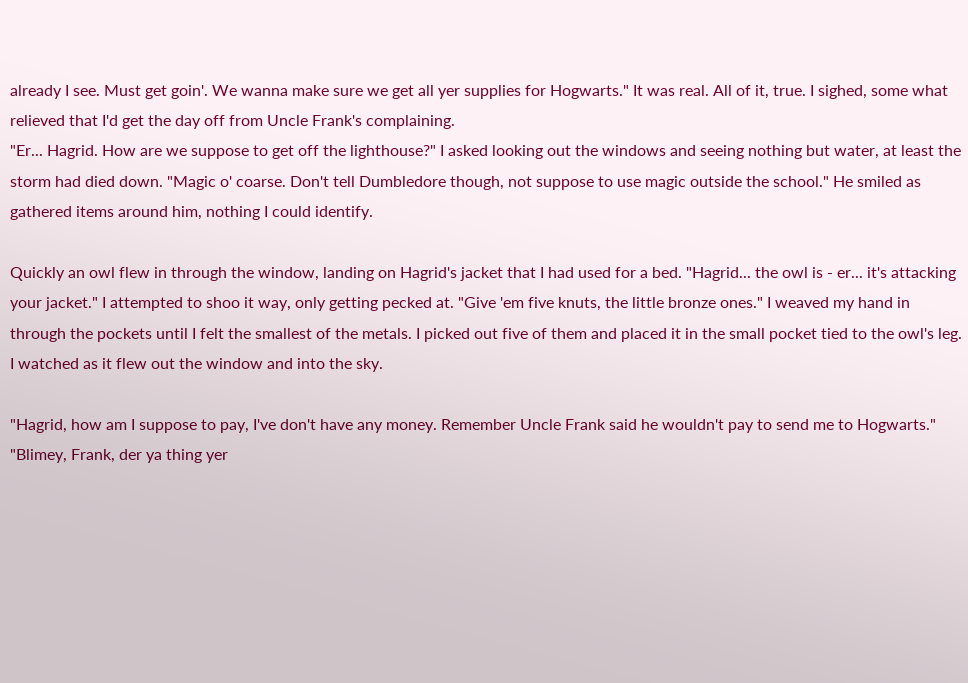already I see. Must get goin'. We wanna make sure we get all yer supplies for Hogwarts." It was real. All of it, true. I sighed, some what relieved that I'd get the day off from Uncle Frank's complaining.
"Er... Hagrid. How are we suppose to get off the lighthouse?" I asked looking out the windows and seeing nothing but water, at least the storm had died down. "Magic o' coarse. Don't tell Dumbledore though, not suppose to use magic outside the school." He smiled as gathered items around him, nothing I could identify.

Quickly an owl flew in through the window, landing on Hagrid's jacket that I had used for a bed. "Hagrid... the owl is - er... it's attacking your jacket." I attempted to shoo it way, only getting pecked at. "Give 'em five knuts, the little bronze ones." I weaved my hand in through the pockets until I felt the smallest of the metals. I picked out five of them and placed it in the small pocket tied to the owl's leg. I watched as it flew out the window and into the sky.

"Hagrid, how am I suppose to pay, I've don't have any money. Remember Uncle Frank said he wouldn't pay to send me to Hogwarts."
"Blimey, Frank, der ya thing yer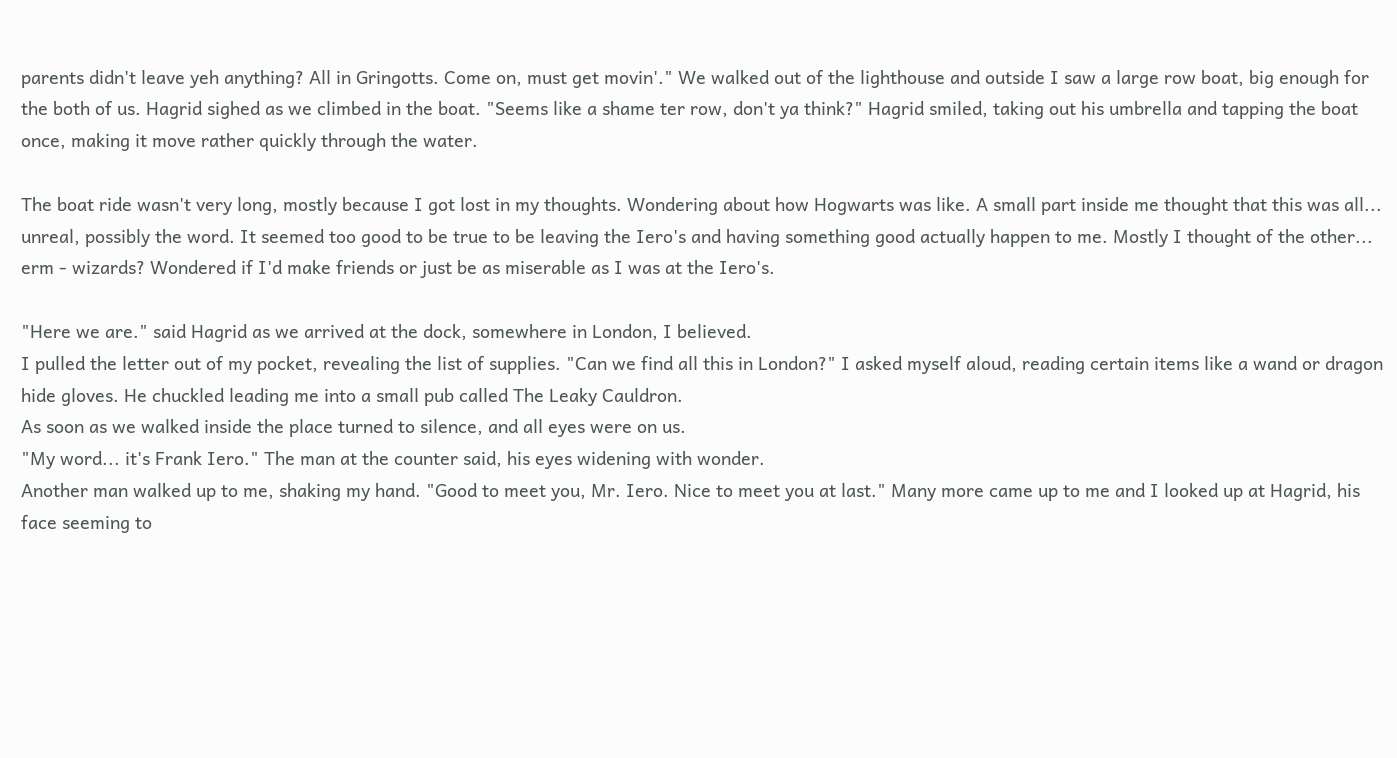parents didn't leave yeh anything? All in Gringotts. Come on, must get movin'." We walked out of the lighthouse and outside I saw a large row boat, big enough for the both of us. Hagrid sighed as we climbed in the boat. "Seems like a shame ter row, don't ya think?" Hagrid smiled, taking out his umbrella and tapping the boat once, making it move rather quickly through the water.

The boat ride wasn't very long, mostly because I got lost in my thoughts. Wondering about how Hogwarts was like. A small part inside me thought that this was all... unreal, possibly the word. It seemed too good to be true to be leaving the Iero's and having something good actually happen to me. Mostly I thought of the other... erm - wizards? Wondered if I'd make friends or just be as miserable as I was at the Iero's.

"Here we are." said Hagrid as we arrived at the dock, somewhere in London, I believed.
I pulled the letter out of my pocket, revealing the list of supplies. "Can we find all this in London?" I asked myself aloud, reading certain items like a wand or dragon hide gloves. He chuckled leading me into a small pub called The Leaky Cauldron.
As soon as we walked inside the place turned to silence, and all eyes were on us.
"My word... it's Frank Iero." The man at the counter said, his eyes widening with wonder.
Another man walked up to me, shaking my hand. "Good to meet you, Mr. Iero. Nice to meet you at last." Many more came up to me and I looked up at Hagrid, his face seeming to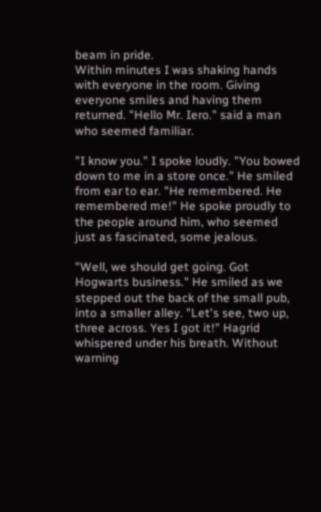beam in pride.
Within minutes I was shaking hands with everyone in the room. Giving everyone smiles and having them returned. "Hello Mr. Iero." said a man who seemed familiar.

"I know you." I spoke loudly. "You bowed down to me in a store once." He smiled from ear to ear. "He remembered. He remembered me!" He spoke proudly to the people around him, who seemed just as fascinated, some jealous.

"Well, we should get going. Got Hogwarts business." He smiled as we stepped out the back of the small pub, into a smaller alley. "Let's see, two up, three across. Yes I got it!" Hagrid whispered under his breath. Without warning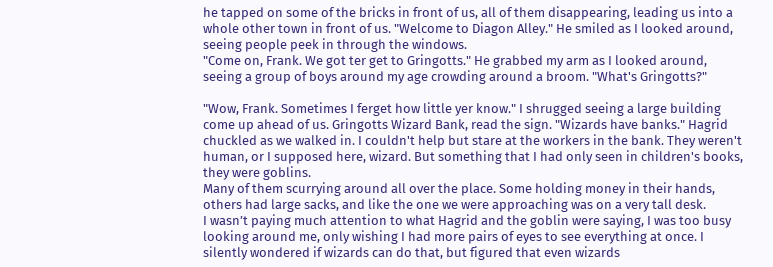he tapped on some of the bricks in front of us, all of them disappearing, leading us into a whole other town in front of us. "Welcome to Diagon Alley." He smiled as I looked around, seeing people peek in through the windows.
"Come on, Frank. We got ter get to Gringotts." He grabbed my arm as I looked around, seeing a group of boys around my age crowding around a broom. "What's Gringotts?"

"Wow, Frank. Sometimes I ferget how little yer know." I shrugged seeing a large building come up ahead of us. Gringotts Wizard Bank, read the sign. "Wizards have banks." Hagrid chuckled as we walked in. I couldn't help but stare at the workers in the bank. They weren't human, or I supposed here, wizard. But something that I had only seen in children's books, they were goblins.
Many of them scurrying around all over the place. Some holding money in their hands, others had large sacks, and like the one we were approaching was on a very tall desk.
I wasn’t paying much attention to what Hagrid and the goblin were saying, I was too busy looking around me, only wishing I had more pairs of eyes to see everything at once. I silently wondered if wizards can do that, but figured that even wizards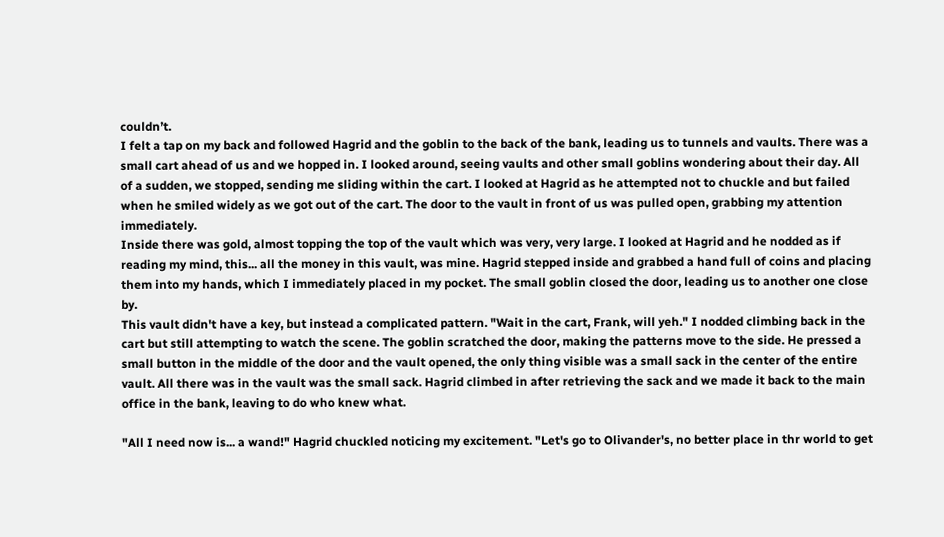couldn’t.
I felt a tap on my back and followed Hagrid and the goblin to the back of the bank, leading us to tunnels and vaults. There was a small cart ahead of us and we hopped in. I looked around, seeing vaults and other small goblins wondering about their day. All of a sudden, we stopped, sending me sliding within the cart. I looked at Hagrid as he attempted not to chuckle and but failed when he smiled widely as we got out of the cart. The door to the vault in front of us was pulled open, grabbing my attention immediately.
Inside there was gold, almost topping the top of the vault which was very, very large. I looked at Hagrid and he nodded as if reading my mind, this... all the money in this vault, was mine. Hagrid stepped inside and grabbed a hand full of coins and placing them into my hands, which I immediately placed in my pocket. The small goblin closed the door, leading us to another one close by.
This vault didn't have a key, but instead a complicated pattern. "Wait in the cart, Frank, will yeh." I nodded climbing back in the cart but still attempting to watch the scene. The goblin scratched the door, making the patterns move to the side. He pressed a small button in the middle of the door and the vault opened, the only thing visible was a small sack in the center of the entire vault. All there was in the vault was the small sack. Hagrid climbed in after retrieving the sack and we made it back to the main office in the bank, leaving to do who knew what.

"All I need now is... a wand!" Hagrid chuckled noticing my excitement. "Let's go to Olivander's, no better place in thr world to get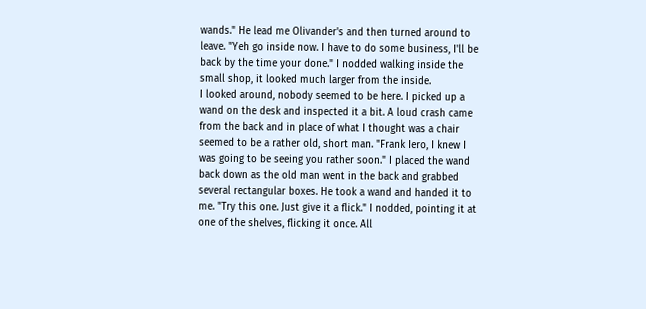wands." He lead me Olivander's and then turned around to leave. "Yeh go inside now. I have to do some business, I'll be back by the time your done." I nodded walking inside the small shop, it looked much larger from the inside.
I looked around, nobody seemed to be here. I picked up a wand on the desk and inspected it a bit. A loud crash came from the back and in place of what I thought was a chair seemed to be a rather old, short man. "Frank Iero, I knew I was going to be seeing you rather soon." I placed the wand back down as the old man went in the back and grabbed several rectangular boxes. He took a wand and handed it to me. "Try this one. Just give it a flick." I nodded, pointing it at one of the shelves, flicking it once. All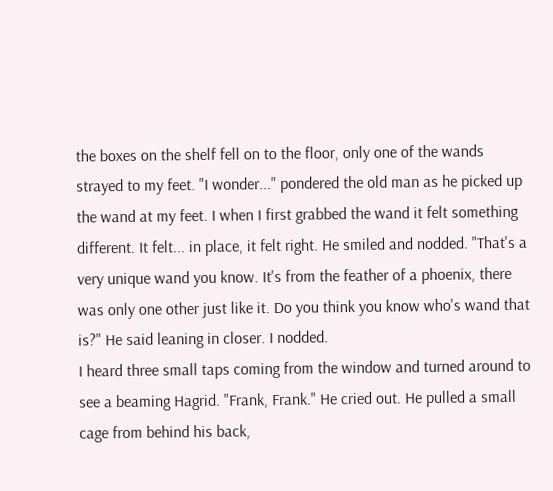the boxes on the shelf fell on to the floor, only one of the wands strayed to my feet. "I wonder..." pondered the old man as he picked up the wand at my feet. I when I first grabbed the wand it felt something different. It felt... in place, it felt right. He smiled and nodded. "That's a very unique wand you know. It's from the feather of a phoenix, there was only one other just like it. Do you think you know who's wand that is?" He said leaning in closer. I nodded.
I heard three small taps coming from the window and turned around to see a beaming Hagrid. "Frank, Frank." He cried out. He pulled a small cage from behind his back,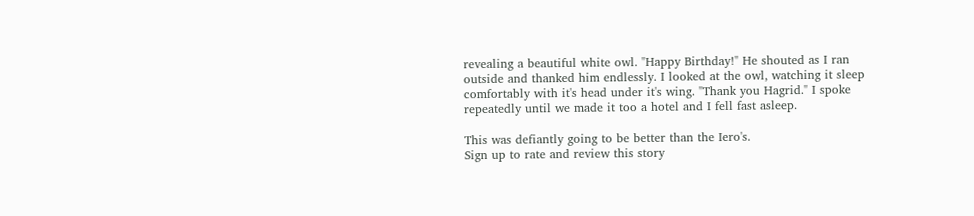revealing a beautiful white owl. "Happy Birthday!" He shouted as I ran outside and thanked him endlessly. I looked at the owl, watching it sleep comfortably with it's head under it's wing. "Thank you Hagrid." I spoke repeatedly until we made it too a hotel and I fell fast asleep.

This was defiantly going to be better than the Iero's.
Sign up to rate and review this story